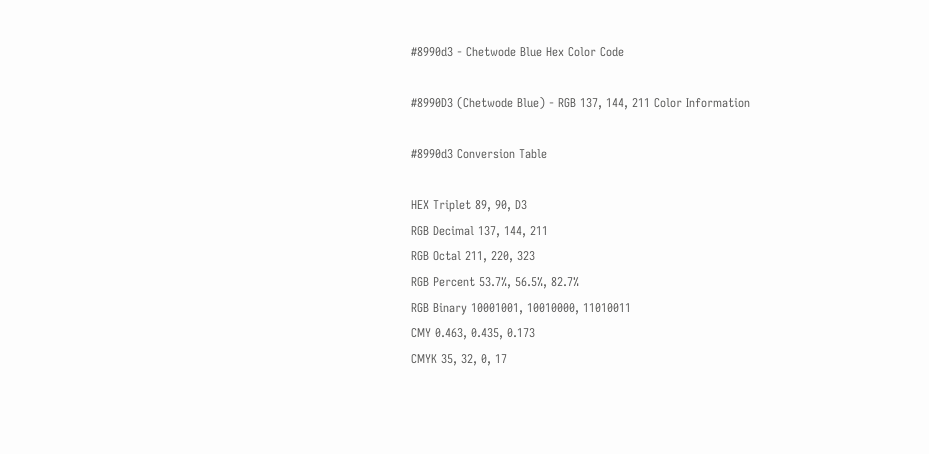#8990d3 - Chetwode Blue Hex Color Code

#8990D3 (Chetwode Blue) - RGB 137, 144, 211 Color Information

#8990d3 Conversion Table

HEX Triplet 89, 90, D3
RGB Decimal 137, 144, 211
RGB Octal 211, 220, 323
RGB Percent 53.7%, 56.5%, 82.7%
RGB Binary 10001001, 10010000, 11010011
CMY 0.463, 0.435, 0.173
CMYK 35, 32, 0, 17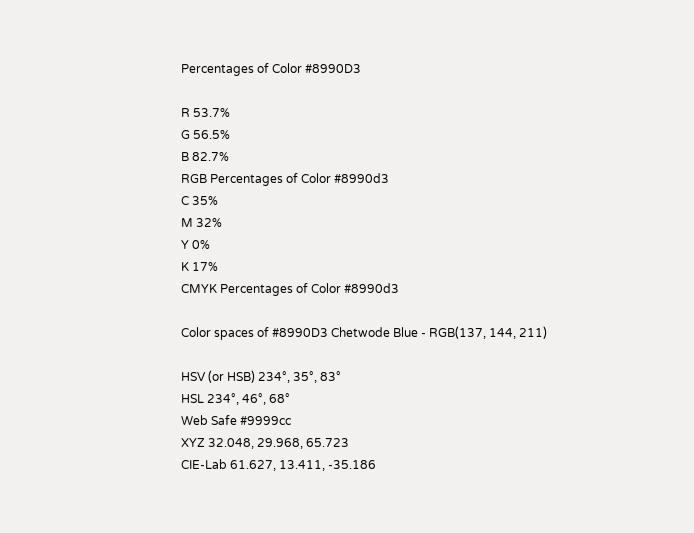Percentages of Color #8990D3

R 53.7%
G 56.5%
B 82.7%
RGB Percentages of Color #8990d3
C 35%
M 32%
Y 0%
K 17%
CMYK Percentages of Color #8990d3

Color spaces of #8990D3 Chetwode Blue - RGB(137, 144, 211)

HSV (or HSB) 234°, 35°, 83°
HSL 234°, 46°, 68°
Web Safe #9999cc
XYZ 32.048, 29.968, 65.723
CIE-Lab 61.627, 13.411, -35.186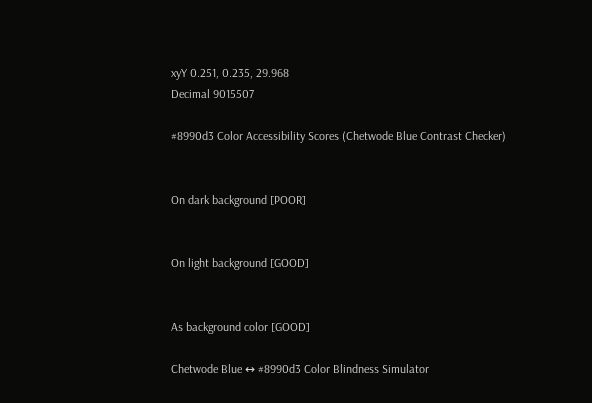xyY 0.251, 0.235, 29.968
Decimal 9015507

#8990d3 Color Accessibility Scores (Chetwode Blue Contrast Checker)


On dark background [POOR]


On light background [GOOD]


As background color [GOOD]

Chetwode Blue ↔ #8990d3 Color Blindness Simulator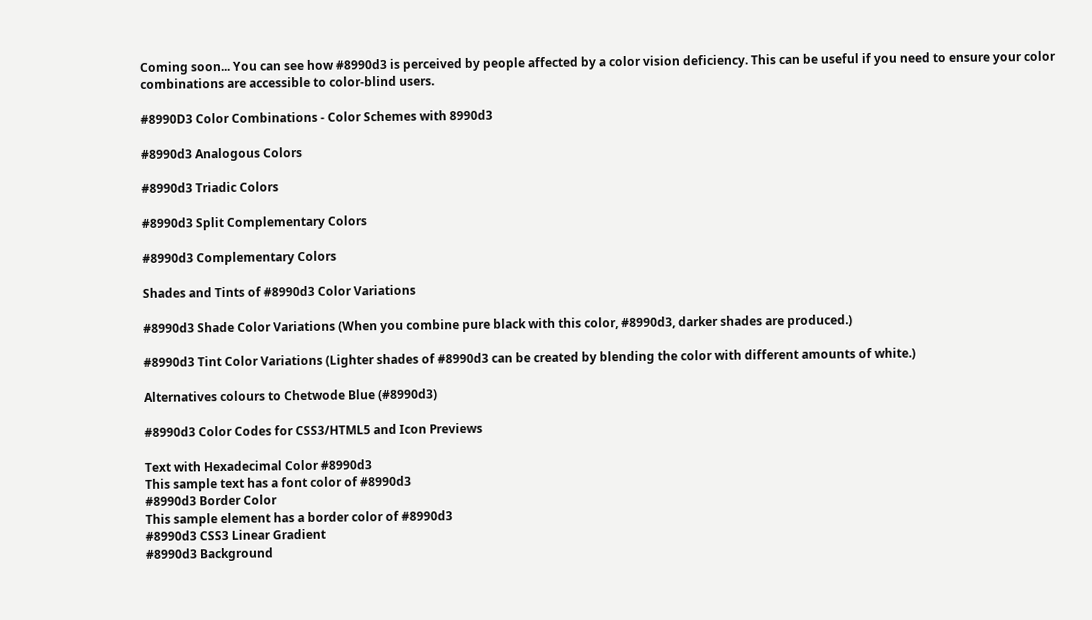Coming soon... You can see how #8990d3 is perceived by people affected by a color vision deficiency. This can be useful if you need to ensure your color combinations are accessible to color-blind users.

#8990D3 Color Combinations - Color Schemes with 8990d3

#8990d3 Analogous Colors

#8990d3 Triadic Colors

#8990d3 Split Complementary Colors

#8990d3 Complementary Colors

Shades and Tints of #8990d3 Color Variations

#8990d3 Shade Color Variations (When you combine pure black with this color, #8990d3, darker shades are produced.)

#8990d3 Tint Color Variations (Lighter shades of #8990d3 can be created by blending the color with different amounts of white.)

Alternatives colours to Chetwode Blue (#8990d3)

#8990d3 Color Codes for CSS3/HTML5 and Icon Previews

Text with Hexadecimal Color #8990d3
This sample text has a font color of #8990d3
#8990d3 Border Color
This sample element has a border color of #8990d3
#8990d3 CSS3 Linear Gradient
#8990d3 Background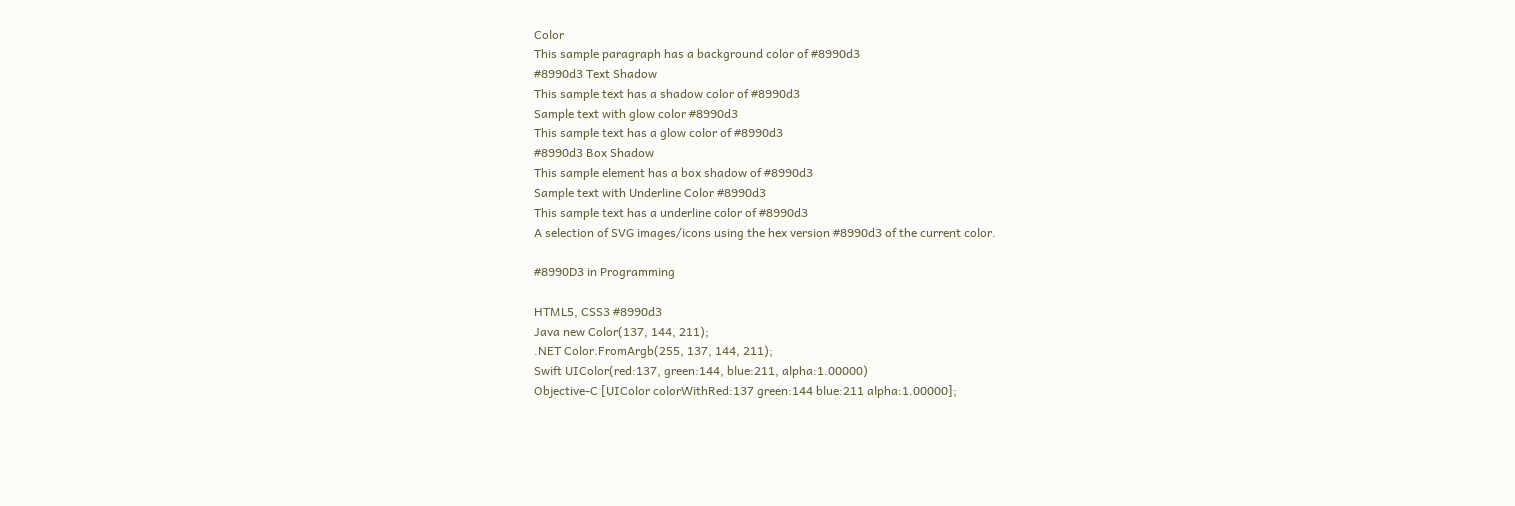Color
This sample paragraph has a background color of #8990d3
#8990d3 Text Shadow
This sample text has a shadow color of #8990d3
Sample text with glow color #8990d3
This sample text has a glow color of #8990d3
#8990d3 Box Shadow
This sample element has a box shadow of #8990d3
Sample text with Underline Color #8990d3
This sample text has a underline color of #8990d3
A selection of SVG images/icons using the hex version #8990d3 of the current color.

#8990D3 in Programming

HTML5, CSS3 #8990d3
Java new Color(137, 144, 211);
.NET Color.FromArgb(255, 137, 144, 211);
Swift UIColor(red:137, green:144, blue:211, alpha:1.00000)
Objective-C [UIColor colorWithRed:137 green:144 blue:211 alpha:1.00000];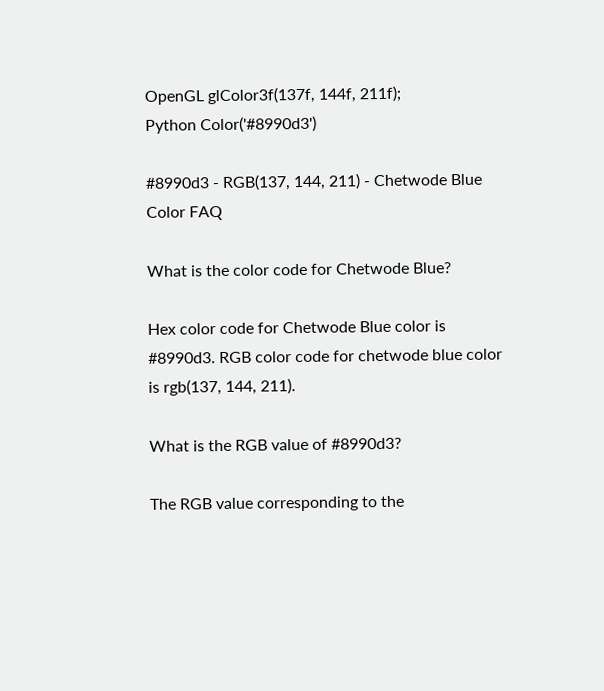OpenGL glColor3f(137f, 144f, 211f);
Python Color('#8990d3')

#8990d3 - RGB(137, 144, 211) - Chetwode Blue Color FAQ

What is the color code for Chetwode Blue?

Hex color code for Chetwode Blue color is #8990d3. RGB color code for chetwode blue color is rgb(137, 144, 211).

What is the RGB value of #8990d3?

The RGB value corresponding to the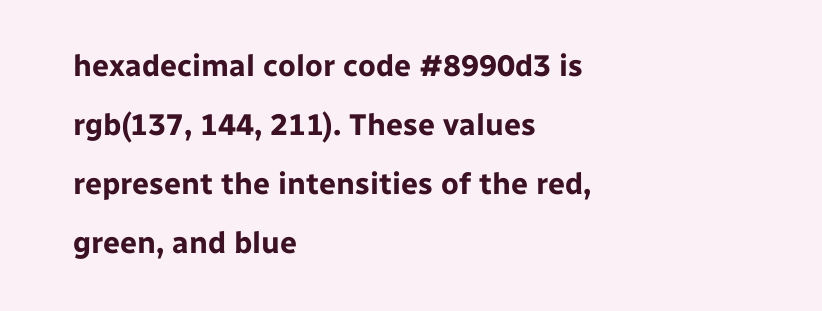hexadecimal color code #8990d3 is rgb(137, 144, 211). These values represent the intensities of the red, green, and blue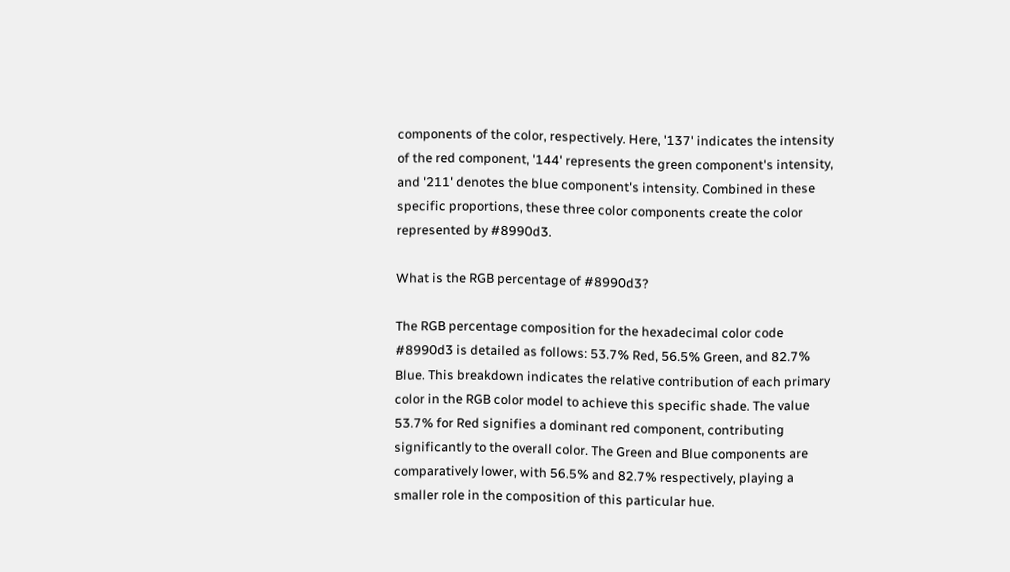components of the color, respectively. Here, '137' indicates the intensity of the red component, '144' represents the green component's intensity, and '211' denotes the blue component's intensity. Combined in these specific proportions, these three color components create the color represented by #8990d3.

What is the RGB percentage of #8990d3?

The RGB percentage composition for the hexadecimal color code #8990d3 is detailed as follows: 53.7% Red, 56.5% Green, and 82.7% Blue. This breakdown indicates the relative contribution of each primary color in the RGB color model to achieve this specific shade. The value 53.7% for Red signifies a dominant red component, contributing significantly to the overall color. The Green and Blue components are comparatively lower, with 56.5% and 82.7% respectively, playing a smaller role in the composition of this particular hue.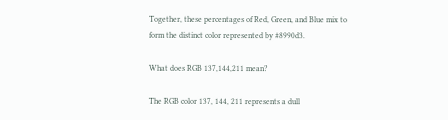Together, these percentages of Red, Green, and Blue mix to form the distinct color represented by #8990d3.

What does RGB 137,144,211 mean?

The RGB color 137, 144, 211 represents a dull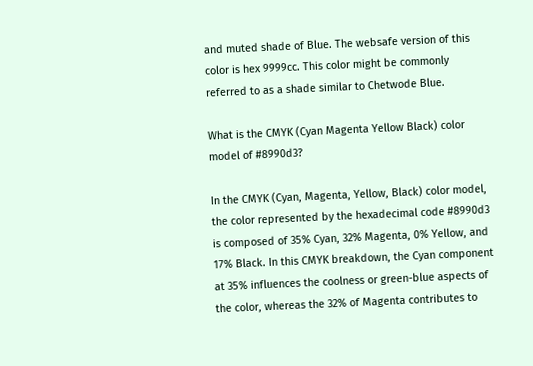and muted shade of Blue. The websafe version of this color is hex 9999cc. This color might be commonly referred to as a shade similar to Chetwode Blue.

What is the CMYK (Cyan Magenta Yellow Black) color model of #8990d3?

In the CMYK (Cyan, Magenta, Yellow, Black) color model, the color represented by the hexadecimal code #8990d3 is composed of 35% Cyan, 32% Magenta, 0% Yellow, and 17% Black. In this CMYK breakdown, the Cyan component at 35% influences the coolness or green-blue aspects of the color, whereas the 32% of Magenta contributes to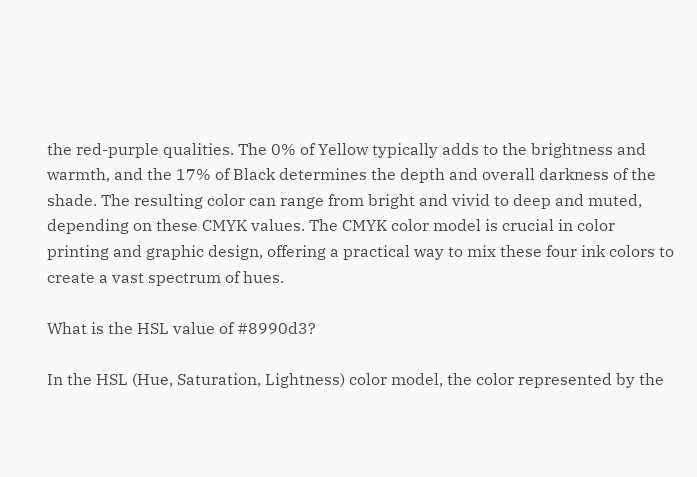the red-purple qualities. The 0% of Yellow typically adds to the brightness and warmth, and the 17% of Black determines the depth and overall darkness of the shade. The resulting color can range from bright and vivid to deep and muted, depending on these CMYK values. The CMYK color model is crucial in color printing and graphic design, offering a practical way to mix these four ink colors to create a vast spectrum of hues.

What is the HSL value of #8990d3?

In the HSL (Hue, Saturation, Lightness) color model, the color represented by the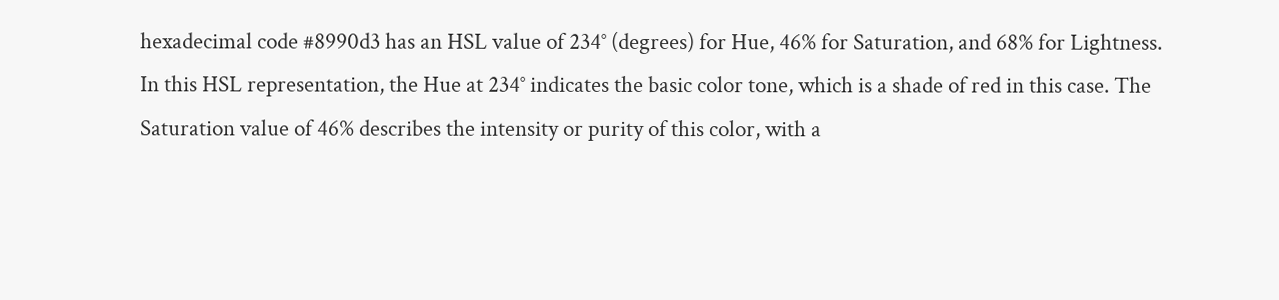hexadecimal code #8990d3 has an HSL value of 234° (degrees) for Hue, 46% for Saturation, and 68% for Lightness. In this HSL representation, the Hue at 234° indicates the basic color tone, which is a shade of red in this case. The Saturation value of 46% describes the intensity or purity of this color, with a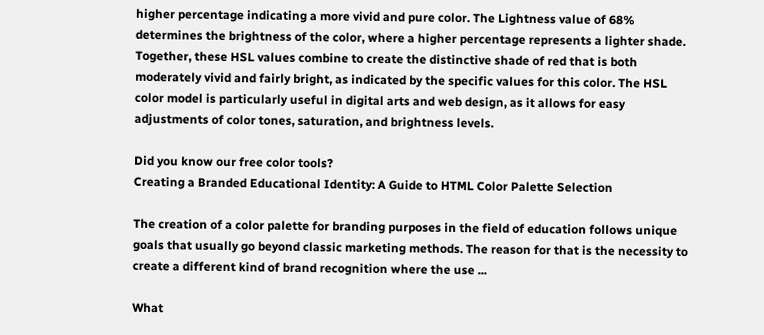higher percentage indicating a more vivid and pure color. The Lightness value of 68% determines the brightness of the color, where a higher percentage represents a lighter shade. Together, these HSL values combine to create the distinctive shade of red that is both moderately vivid and fairly bright, as indicated by the specific values for this color. The HSL color model is particularly useful in digital arts and web design, as it allows for easy adjustments of color tones, saturation, and brightness levels.

Did you know our free color tools?
Creating a Branded Educational Identity: A Guide to HTML Color Palette Selection

The creation of a color palette for branding purposes in the field of education follows unique goals that usually go beyond classic marketing methods. The reason for that is the necessity to create a different kind of brand recognition where the use ...

What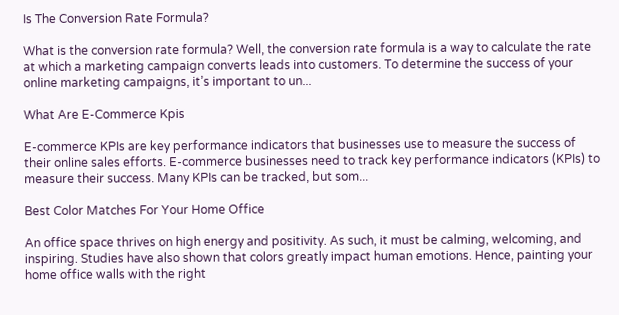Is The Conversion Rate Formula?

What is the conversion rate formula? Well, the conversion rate formula is a way to calculate the rate at which a marketing campaign converts leads into customers. To determine the success of your online marketing campaigns, it’s important to un...

What Are E-Commerce Kpis

E-commerce KPIs are key performance indicators that businesses use to measure the success of their online sales efforts. E-commerce businesses need to track key performance indicators (KPIs) to measure their success. Many KPIs can be tracked, but som...

Best Color Matches For Your Home Office

An office space thrives on high energy and positivity. As such, it must be calming, welcoming, and inspiring. Studies have also shown that colors greatly impact human emotions. Hence, painting your home office walls with the right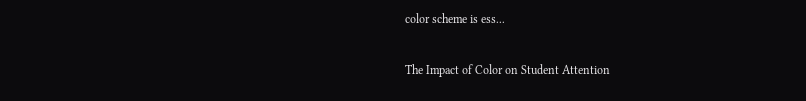color scheme is ess...

The Impact of Color on Student Attention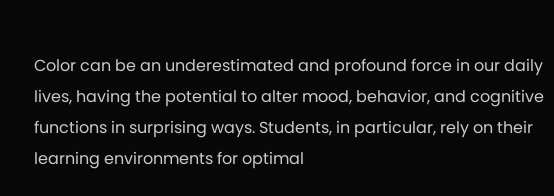Color can be an underestimated and profound force in our daily lives, having the potential to alter mood, behavior, and cognitive functions in surprising ways. Students, in particular, rely on their learning environments for optimal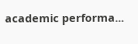academic performa...